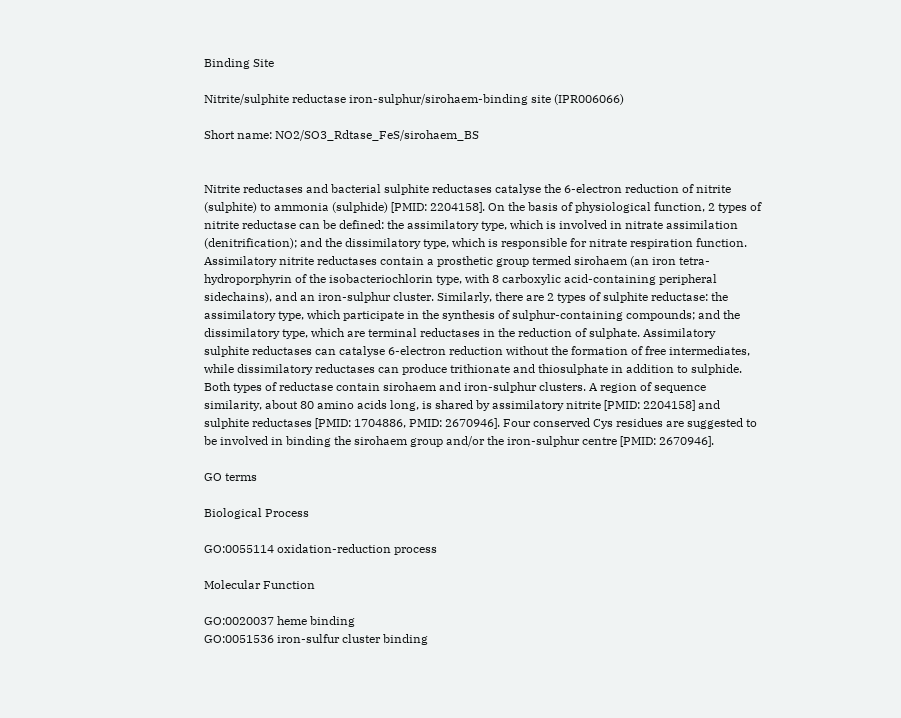Binding Site

Nitrite/sulphite reductase iron-sulphur/sirohaem-binding site (IPR006066)

Short name: NO2/SO3_Rdtase_FeS/sirohaem_BS


Nitrite reductases and bacterial sulphite reductases catalyse the 6-electron reduction of nitrite (sulphite) to ammonia (sulphide) [PMID: 2204158]. On the basis of physiological function, 2 types of nitrite reductase can be defined: the assimilatory type, which is involved in nitrate assimilation (denitrification); and the dissimilatory type, which is responsible for nitrate respiration function. Assimilatory nitrite reductases contain a prosthetic group termed sirohaem (an iron tetra-hydroporphyrin of the isobacteriochlorin type, with 8 carboxylic acid-containing peripheral sidechains), and an iron-sulphur cluster. Similarly, there are 2 types of sulphite reductase: the assimilatory type, which participate in the synthesis of sulphur-containing compounds; and the dissimilatory type, which are terminal reductases in the reduction of sulphate. Assimilatory sulphite reductases can catalyse 6-electron reduction without the formation of free intermediates, while dissimilatory reductases can produce trithionate and thiosulphate in addition to sulphide. Both types of reductase contain sirohaem and iron-sulphur clusters. A region of sequence similarity, about 80 amino acids long, is shared by assimilatory nitrite [PMID: 2204158] and sulphite reductases [PMID: 1704886, PMID: 2670946]. Four conserved Cys residues are suggested to be involved in binding the sirohaem group and/or the iron-sulphur centre [PMID: 2670946].

GO terms

Biological Process

GO:0055114 oxidation-reduction process

Molecular Function

GO:0020037 heme binding
GO:0051536 iron-sulfur cluster binding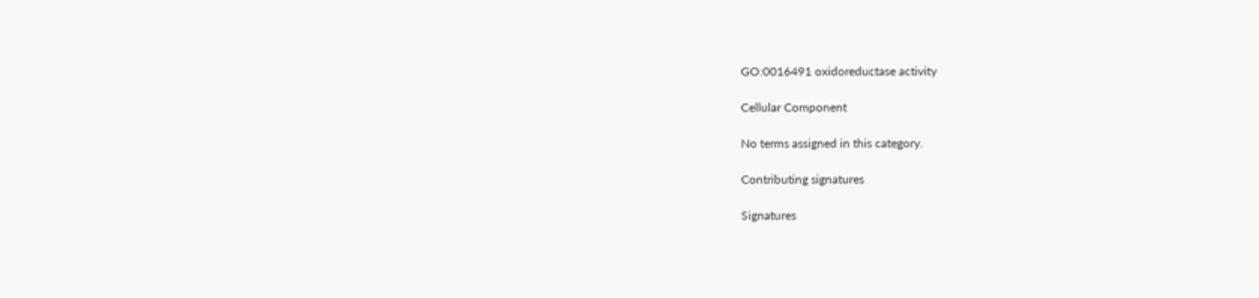GO:0016491 oxidoreductase activity

Cellular Component

No terms assigned in this category.

Contributing signatures

Signatures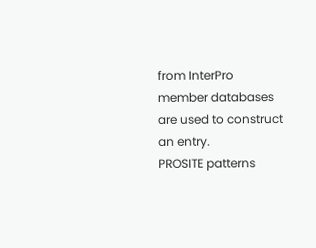from InterPro member databases are used to construct an entry.
PROSITE patterns